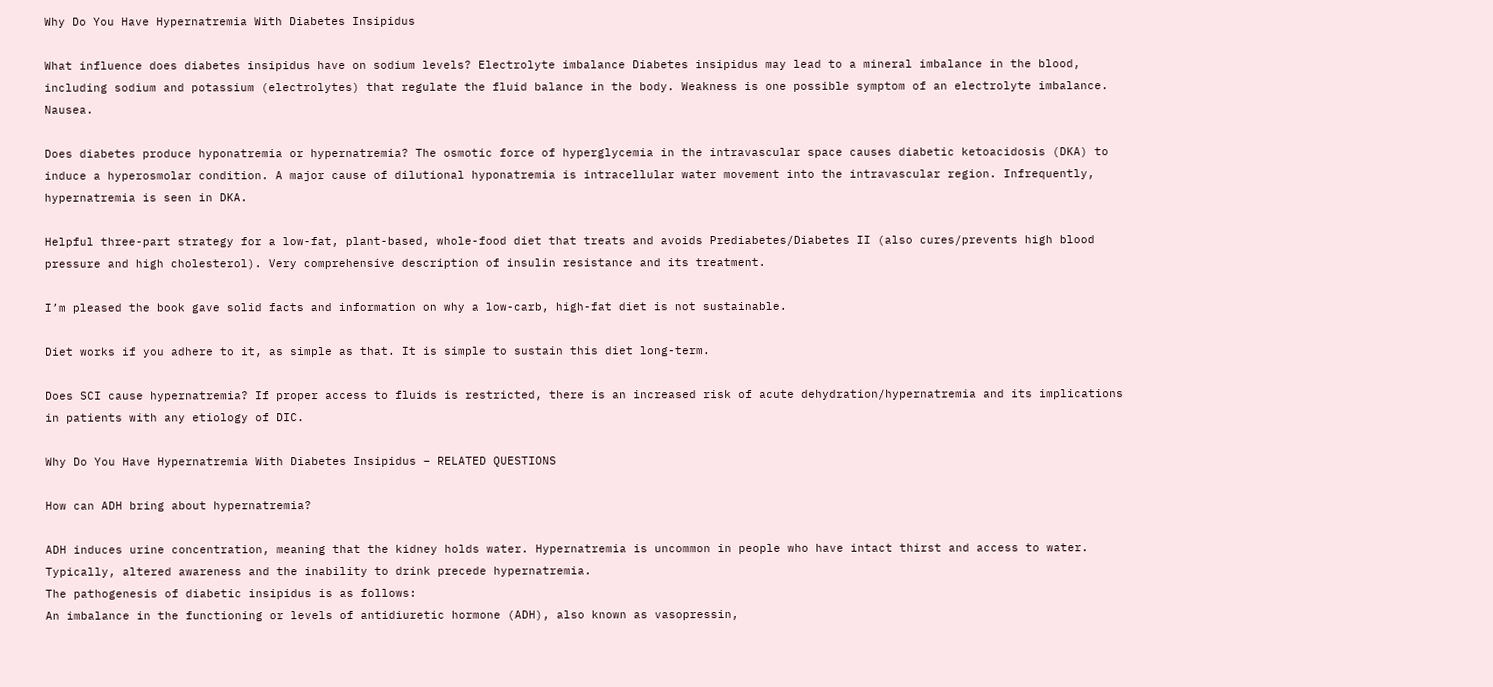Why Do You Have Hypernatremia With Diabetes Insipidus

What influence does diabetes insipidus have on sodium levels? Electrolyte imbalance Diabetes insipidus may lead to a mineral imbalance in the blood, including sodium and potassium (electrolytes) that regulate the fluid balance in the body. Weakness is one possible symptom of an electrolyte imbalance. Nausea.

Does diabetes produce hyponatremia or hypernatremia? The osmotic force of hyperglycemia in the intravascular space causes diabetic ketoacidosis (DKA) to induce a hyperosmolar condition. A major cause of dilutional hyponatremia is intracellular water movement into the intravascular region. Infrequently, hypernatremia is seen in DKA.

Helpful three-part strategy for a low-fat, plant-based, whole-food diet that treats and avoids Prediabetes/Diabetes II (also cures/prevents high blood pressure and high cholesterol). Very comprehensive description of insulin resistance and its treatment.

I’m pleased the book gave solid facts and information on why a low-carb, high-fat diet is not sustainable.

Diet works if you adhere to it, as simple as that. It is simple to sustain this diet long-term.

Does SCI cause hypernatremia? If proper access to fluids is restricted, there is an increased risk of acute dehydration/hypernatremia and its implications in patients with any etiology of DIC.

Why Do You Have Hypernatremia With Diabetes Insipidus – RELATED QUESTIONS

How can ADH bring about hypernatremia?

ADH induces urine concentration, meaning that the kidney holds water. Hypernatremia is uncommon in people who have intact thirst and access to water. Typically, altered awareness and the inability to drink precede hypernatremia.
The pathogenesis of diabetic insipidus is as follows:
An imbalance in the functioning or levels of antidiuretic hormone (ADH), also known as vasopressin,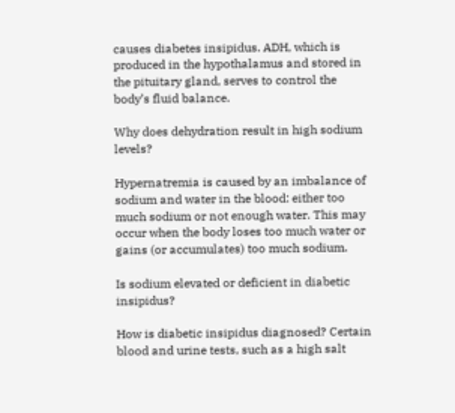causes diabetes insipidus. ADH, which is produced in the hypothalamus and stored in the pituitary gland, serves to control the body’s fluid balance.

Why does dehydration result in high sodium levels?

Hypernatremia is caused by an imbalance of sodium and water in the blood: either too much sodium or not enough water. This may occur when the body loses too much water or gains (or accumulates) too much sodium.

Is sodium elevated or deficient in diabetic insipidus?

How is diabetic insipidus diagnosed? Certain blood and urine tests, such as a high salt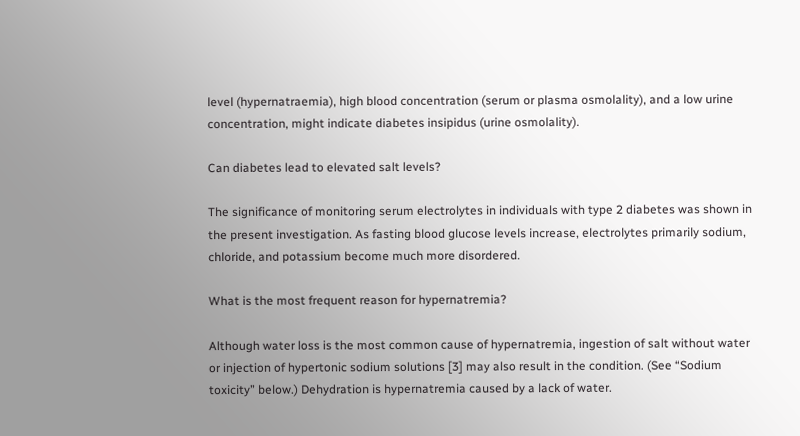level (hypernatraemia), high blood concentration (serum or plasma osmolality), and a low urine concentration, might indicate diabetes insipidus (urine osmolality).

Can diabetes lead to elevated salt levels?

The significance of monitoring serum electrolytes in individuals with type 2 diabetes was shown in the present investigation. As fasting blood glucose levels increase, electrolytes primarily sodium, chloride, and potassium become much more disordered.

What is the most frequent reason for hypernatremia?

Although water loss is the most common cause of hypernatremia, ingestion of salt without water or injection of hypertonic sodium solutions [3] may also result in the condition. (See “Sodium toxicity” below.) Dehydration is hypernatremia caused by a lack of water.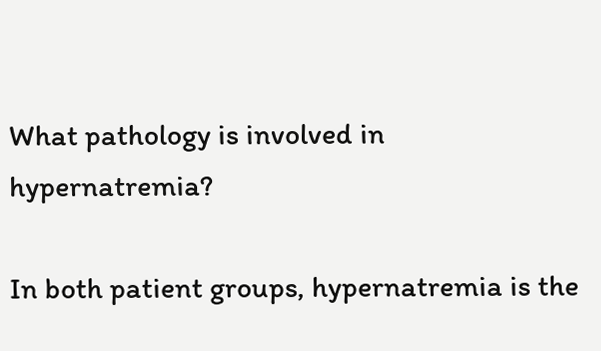What pathology is involved in hypernatremia?

In both patient groups, hypernatremia is the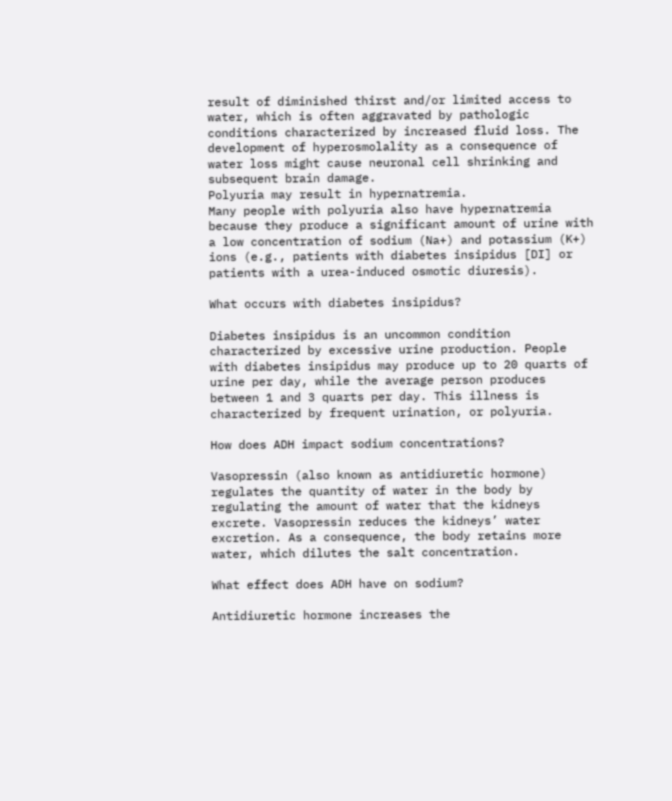result of diminished thirst and/or limited access to water, which is often aggravated by pathologic conditions characterized by increased fluid loss. The development of hyperosmolality as a consequence of water loss might cause neuronal cell shrinking and subsequent brain damage.
Polyuria may result in hypernatremia.
Many people with polyuria also have hypernatremia because they produce a significant amount of urine with a low concentration of sodium (Na+) and potassium (K+) ions (e.g., patients with diabetes insipidus [DI] or patients with a urea-induced osmotic diuresis).

What occurs with diabetes insipidus?

Diabetes insipidus is an uncommon condition characterized by excessive urine production. People with diabetes insipidus may produce up to 20 quarts of urine per day, while the average person produces between 1 and 3 quarts per day. This illness is characterized by frequent urination, or polyuria.

How does ADH impact sodium concentrations?

Vasopressin (also known as antidiuretic hormone) regulates the quantity of water in the body by regulating the amount of water that the kidneys excrete. Vasopressin reduces the kidneys’ water excretion. As a consequence, the body retains more water, which dilutes the salt concentration.

What effect does ADH have on sodium?

Antidiuretic hormone increases the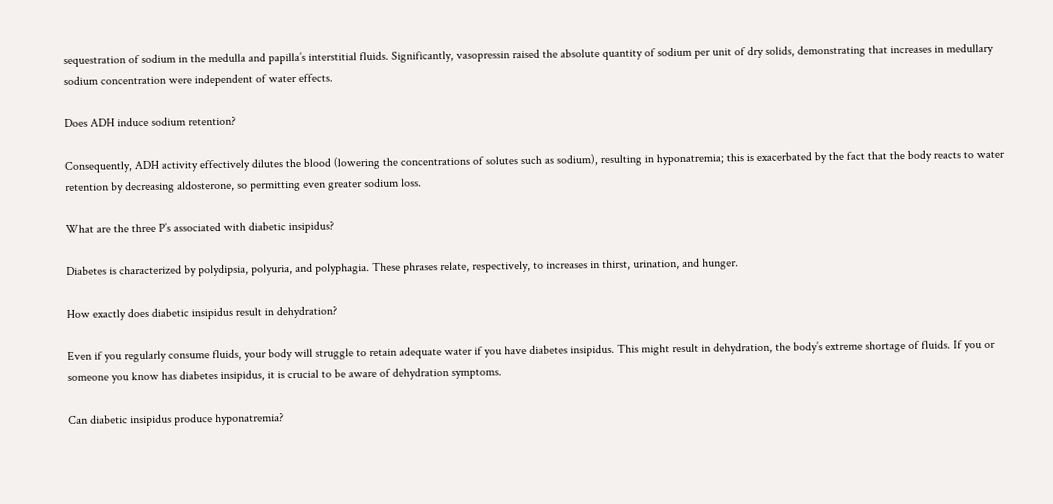sequestration of sodium in the medulla and papilla’s interstitial fluids. Significantly, vasopressin raised the absolute quantity of sodium per unit of dry solids, demonstrating that increases in medullary sodium concentration were independent of water effects.

Does ADH induce sodium retention?

Consequently, ADH activity effectively dilutes the blood (lowering the concentrations of solutes such as sodium), resulting in hyponatremia; this is exacerbated by the fact that the body reacts to water retention by decreasing aldosterone, so permitting even greater sodium loss.

What are the three P’s associated with diabetic insipidus?

Diabetes is characterized by polydipsia, polyuria, and polyphagia. These phrases relate, respectively, to increases in thirst, urination, and hunger.

How exactly does diabetic insipidus result in dehydration?

Even if you regularly consume fluids, your body will struggle to retain adequate water if you have diabetes insipidus. This might result in dehydration, the body’s extreme shortage of fluids. If you or someone you know has diabetes insipidus, it is crucial to be aware of dehydration symptoms.

Can diabetic insipidus produce hyponatremia?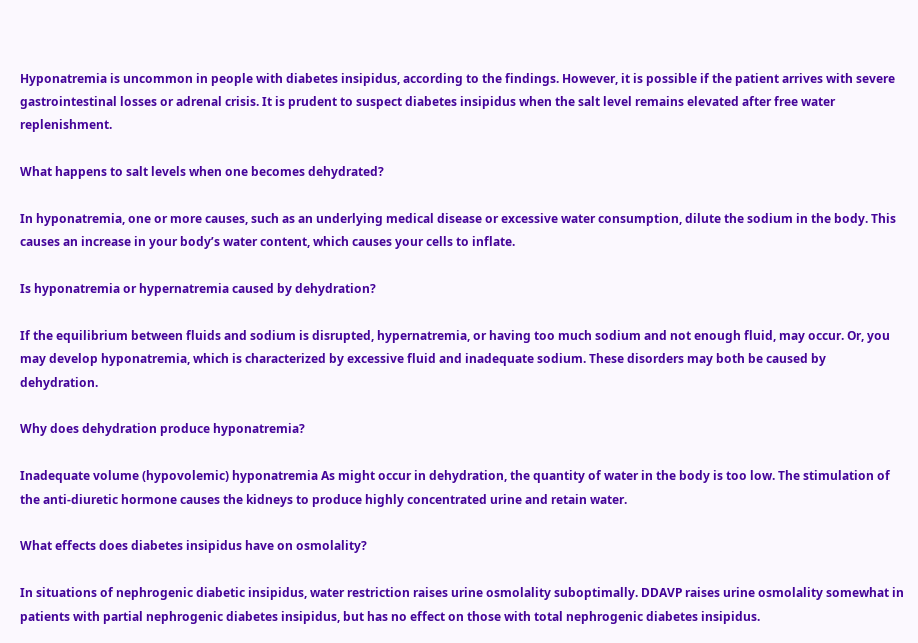Hyponatremia is uncommon in people with diabetes insipidus, according to the findings. However, it is possible if the patient arrives with severe gastrointestinal losses or adrenal crisis. It is prudent to suspect diabetes insipidus when the salt level remains elevated after free water replenishment.

What happens to salt levels when one becomes dehydrated?

In hyponatremia, one or more causes, such as an underlying medical disease or excessive water consumption, dilute the sodium in the body. This causes an increase in your body’s water content, which causes your cells to inflate.

Is hyponatremia or hypernatremia caused by dehydration?

If the equilibrium between fluids and sodium is disrupted, hypernatremia, or having too much sodium and not enough fluid, may occur. Or, you may develop hyponatremia, which is characterized by excessive fluid and inadequate sodium. These disorders may both be caused by dehydration.

Why does dehydration produce hyponatremia?

Inadequate volume (hypovolemic) hyponatremia As might occur in dehydration, the quantity of water in the body is too low. The stimulation of the anti-diuretic hormone causes the kidneys to produce highly concentrated urine and retain water.

What effects does diabetes insipidus have on osmolality?

In situations of nephrogenic diabetic insipidus, water restriction raises urine osmolality suboptimally. DDAVP raises urine osmolality somewhat in patients with partial nephrogenic diabetes insipidus, but has no effect on those with total nephrogenic diabetes insipidus.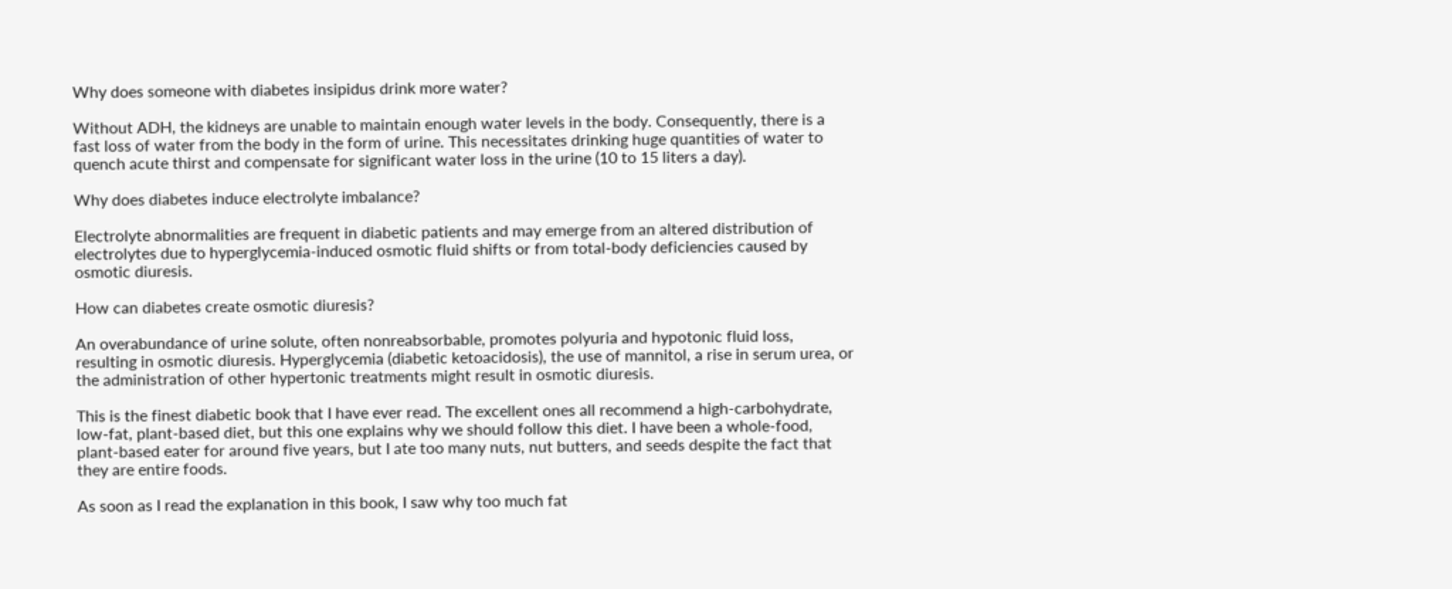Why does someone with diabetes insipidus drink more water?

Without ADH, the kidneys are unable to maintain enough water levels in the body. Consequently, there is a fast loss of water from the body in the form of urine. This necessitates drinking huge quantities of water to quench acute thirst and compensate for significant water loss in the urine (10 to 15 liters a day).

Why does diabetes induce electrolyte imbalance?

Electrolyte abnormalities are frequent in diabetic patients and may emerge from an altered distribution of electrolytes due to hyperglycemia-induced osmotic fluid shifts or from total-body deficiencies caused by osmotic diuresis.

How can diabetes create osmotic diuresis?

An overabundance of urine solute, often nonreabsorbable, promotes polyuria and hypotonic fluid loss, resulting in osmotic diuresis. Hyperglycemia (diabetic ketoacidosis), the use of mannitol, a rise in serum urea, or the administration of other hypertonic treatments might result in osmotic diuresis.

This is the finest diabetic book that I have ever read. The excellent ones all recommend a high-carbohydrate, low-fat, plant-based diet, but this one explains why we should follow this diet. I have been a whole-food, plant-based eater for around five years, but I ate too many nuts, nut butters, and seeds despite the fact that they are entire foods.

As soon as I read the explanation in this book, I saw why too much fat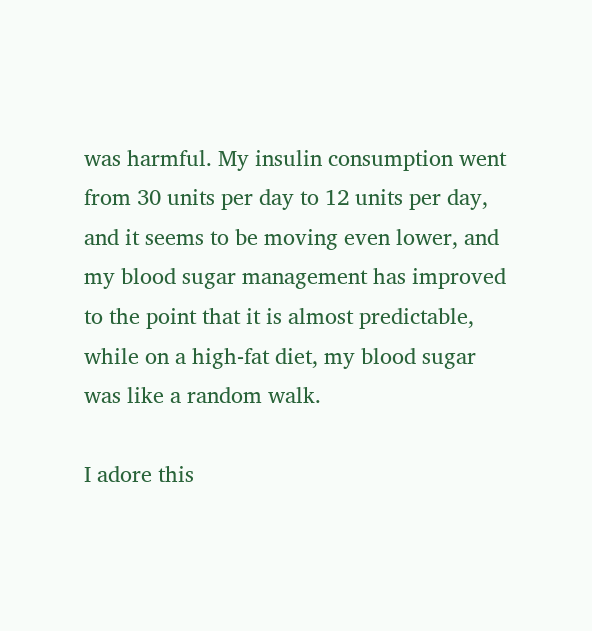was harmful. My insulin consumption went from 30 units per day to 12 units per day, and it seems to be moving even lower, and my blood sugar management has improved to the point that it is almost predictable, while on a high-fat diet, my blood sugar was like a random walk.

I adore this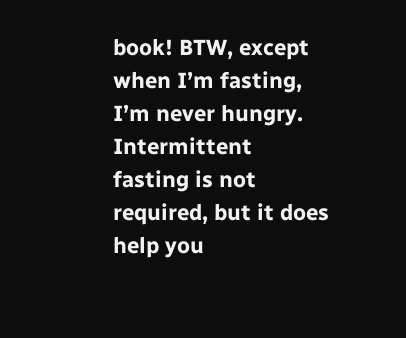book! BTW, except when I’m fasting, I’m never hungry. Intermittent fasting is not required, but it does help you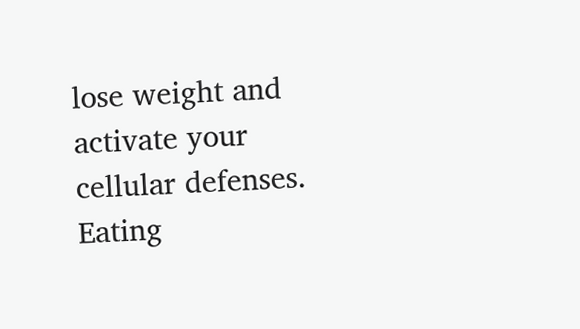lose weight and activate your cellular defenses. Eating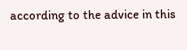according to the advice in this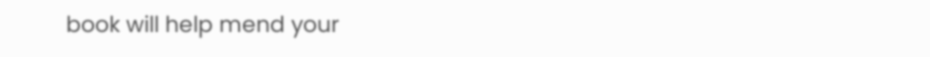book will help mend your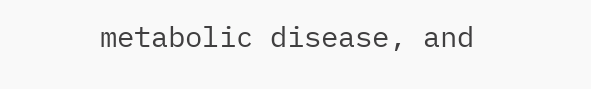metabolic disease, and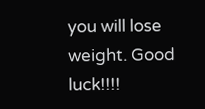you will lose weight. Good luck!!!!